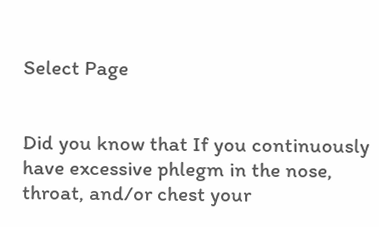Select Page


Did you know that If you continuously have excessive phlegm in the nose, throat, and/or chest your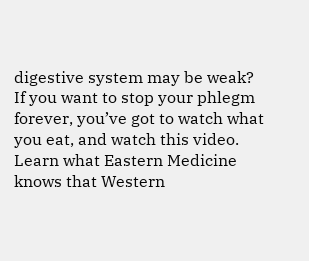digestive system may be weak? If you want to stop your phlegm forever, you’ve got to watch what you eat, and watch this video. Learn what Eastern Medicine knows that Western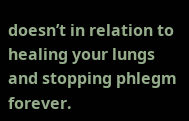doesn’t in relation to healing your lungs and stopping phlegm forever.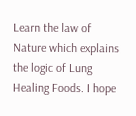Learn the law of Nature which explains the logic of Lung Healing Foods. I hope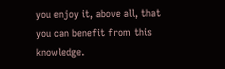you enjoy it, above all, that you can benefit from this knowledge.